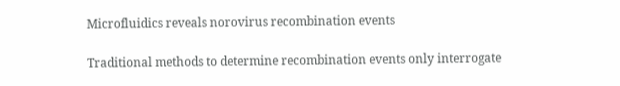Microfluidics reveals norovirus recombination events

Traditional methods to determine recombination events only interrogate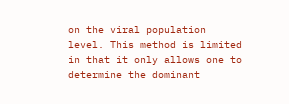on the viral population level. This method is limited in that it only allows one to determine the dominant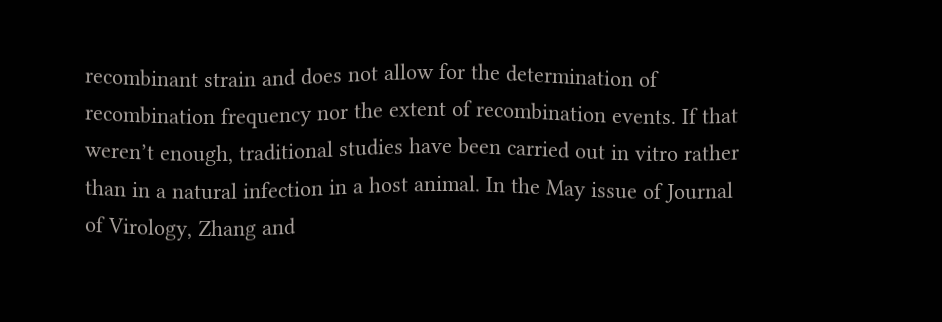recombinant strain and does not allow for the determination of recombination frequency nor the extent of recombination events. If that weren’t enough, traditional studies have been carried out in vitro rather than in a natural infection in a host animal. In the May issue of Journal of Virology, Zhang and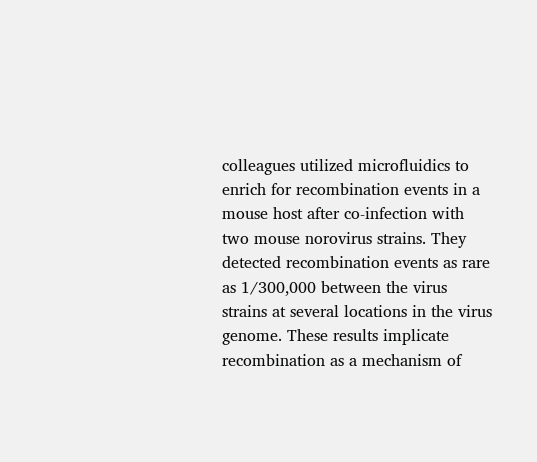colleagues utilized microfluidics to enrich for recombination events in a mouse host after co-infection with two mouse norovirus strains. They detected recombination events as rare as 1/300,000 between the virus strains at several locations in the virus genome. These results implicate recombination as a mechanism of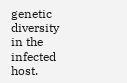genetic diversity in the infected host.